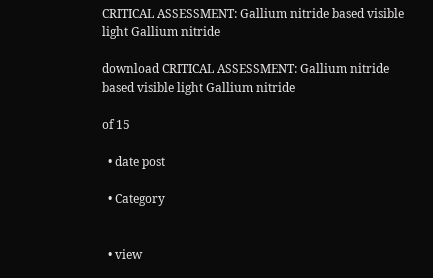CRITICAL ASSESSMENT: Gallium nitride based visible light Gallium nitride

download CRITICAL ASSESSMENT: Gallium nitride based visible light Gallium nitride

of 15

  • date post

  • Category


  • view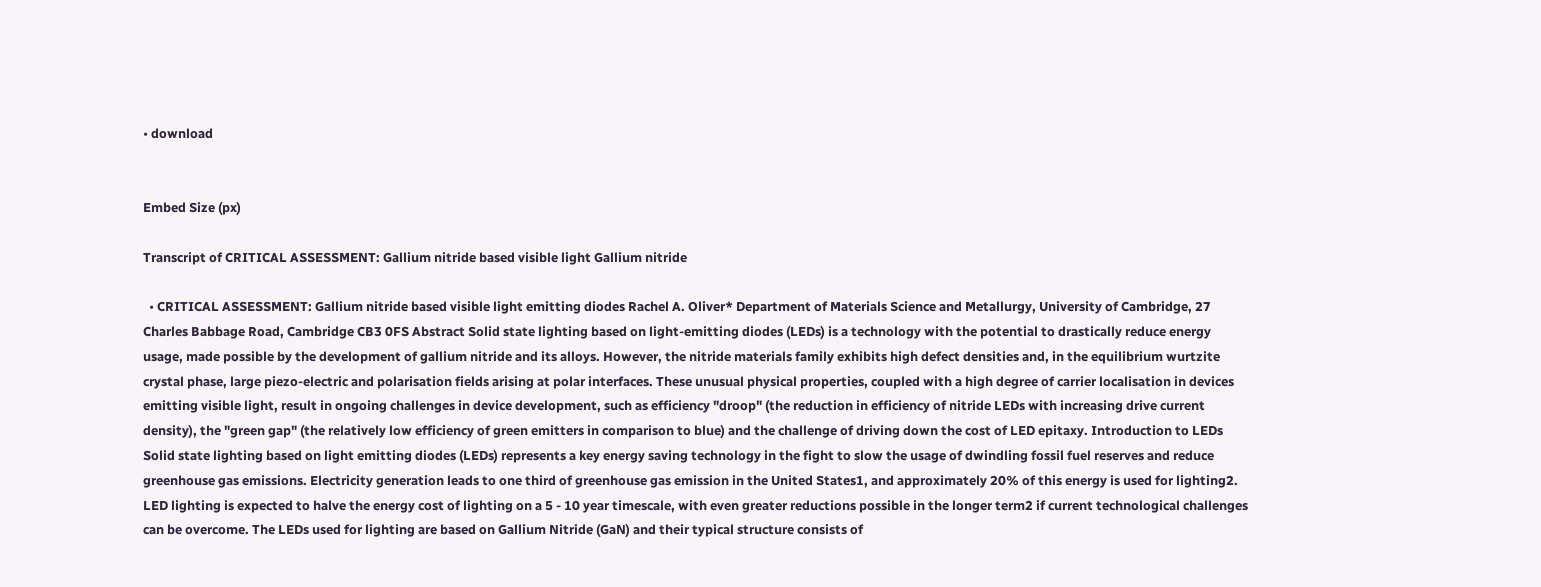• download


Embed Size (px)

Transcript of CRITICAL ASSESSMENT: Gallium nitride based visible light Gallium nitride

  • CRITICAL ASSESSMENT: Gallium nitride based visible light emitting diodes Rachel A. Oliver* Department of Materials Science and Metallurgy, University of Cambridge, 27 Charles Babbage Road, Cambridge CB3 0FS Abstract Solid state lighting based on light-emitting diodes (LEDs) is a technology with the potential to drastically reduce energy usage, made possible by the development of gallium nitride and its alloys. However, the nitride materials family exhibits high defect densities and, in the equilibrium wurtzite crystal phase, large piezo-electric and polarisation fields arising at polar interfaces. These unusual physical properties, coupled with a high degree of carrier localisation in devices emitting visible light, result in ongoing challenges in device development, such as efficiency "droop" (the reduction in efficiency of nitride LEDs with increasing drive current density), the "green gap" (the relatively low efficiency of green emitters in comparison to blue) and the challenge of driving down the cost of LED epitaxy. Introduction to LEDs Solid state lighting based on light emitting diodes (LEDs) represents a key energy saving technology in the fight to slow the usage of dwindling fossil fuel reserves and reduce greenhouse gas emissions. Electricity generation leads to one third of greenhouse gas emission in the United States1, and approximately 20% of this energy is used for lighting2. LED lighting is expected to halve the energy cost of lighting on a 5 - 10 year timescale, with even greater reductions possible in the longer term2 if current technological challenges can be overcome. The LEDs used for lighting are based on Gallium Nitride (GaN) and their typical structure consists of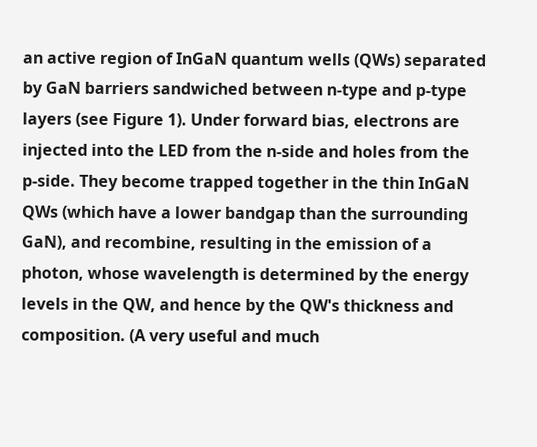an active region of InGaN quantum wells (QWs) separated by GaN barriers sandwiched between n-type and p-type layers (see Figure 1). Under forward bias, electrons are injected into the LED from the n-side and holes from the p-side. They become trapped together in the thin InGaN QWs (which have a lower bandgap than the surrounding GaN), and recombine, resulting in the emission of a photon, whose wavelength is determined by the energy levels in the QW, and hence by the QW's thickness and composition. (A very useful and much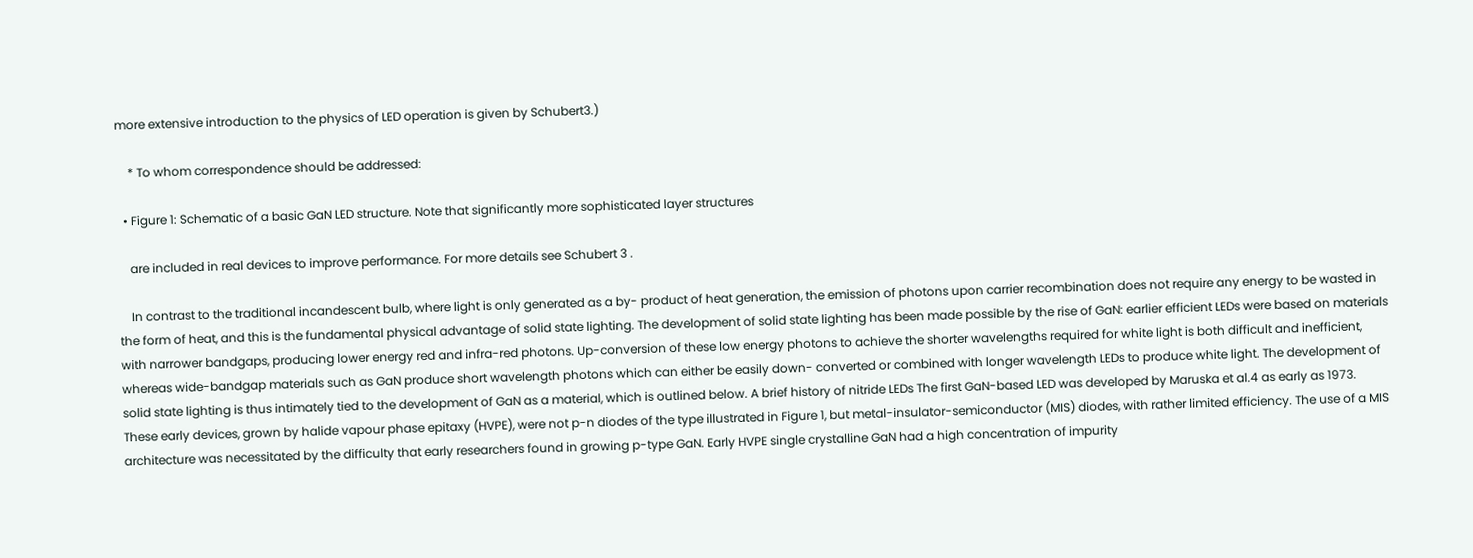more extensive introduction to the physics of LED operation is given by Schubert3.)

    * To whom correspondence should be addressed:

  • Figure 1: Schematic of a basic GaN LED structure. Note that significantly more sophisticated layer structures

    are included in real devices to improve performance. For more details see Schubert 3 .

    In contrast to the traditional incandescent bulb, where light is only generated as a by- product of heat generation, the emission of photons upon carrier recombination does not require any energy to be wasted in the form of heat, and this is the fundamental physical advantage of solid state lighting. The development of solid state lighting has been made possible by the rise of GaN: earlier efficient LEDs were based on materials with narrower bandgaps, producing lower energy red and infra-red photons. Up-conversion of these low energy photons to achieve the shorter wavelengths required for white light is both difficult and inefficient, whereas wide-bandgap materials such as GaN produce short wavelength photons which can either be easily down- converted or combined with longer wavelength LEDs to produce white light. The development of solid state lighting is thus intimately tied to the development of GaN as a material, which is outlined below. A brief history of nitride LEDs The first GaN-based LED was developed by Maruska et al.4 as early as 1973. These early devices, grown by halide vapour phase epitaxy (HVPE), were not p-n diodes of the type illustrated in Figure 1, but metal-insulator-semiconductor (MIS) diodes, with rather limited efficiency. The use of a MIS architecture was necessitated by the difficulty that early researchers found in growing p-type GaN. Early HVPE single crystalline GaN had a high concentration of impurity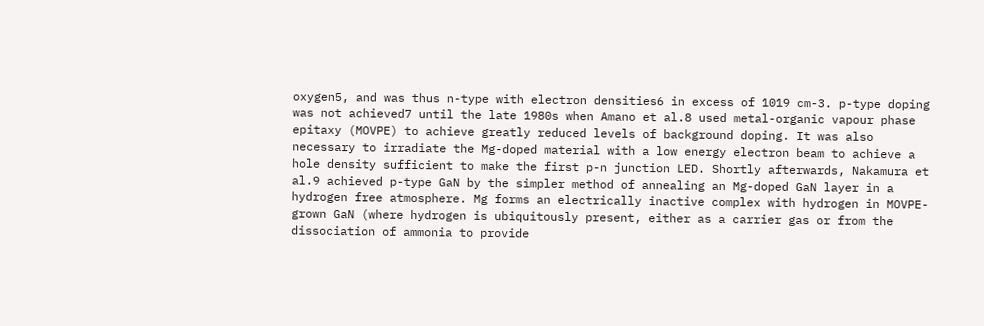oxygen5, and was thus n-type with electron densities6 in excess of 1019 cm-3. p-type doping was not achieved7 until the late 1980s when Amano et al.8 used metal-organic vapour phase epitaxy (MOVPE) to achieve greatly reduced levels of background doping. It was also necessary to irradiate the Mg-doped material with a low energy electron beam to achieve a hole density sufficient to make the first p-n junction LED. Shortly afterwards, Nakamura et al.9 achieved p-type GaN by the simpler method of annealing an Mg-doped GaN layer in a hydrogen free atmosphere. Mg forms an electrically inactive complex with hydrogen in MOVPE-grown GaN (where hydrogen is ubiquitously present, either as a carrier gas or from the dissociation of ammonia to provide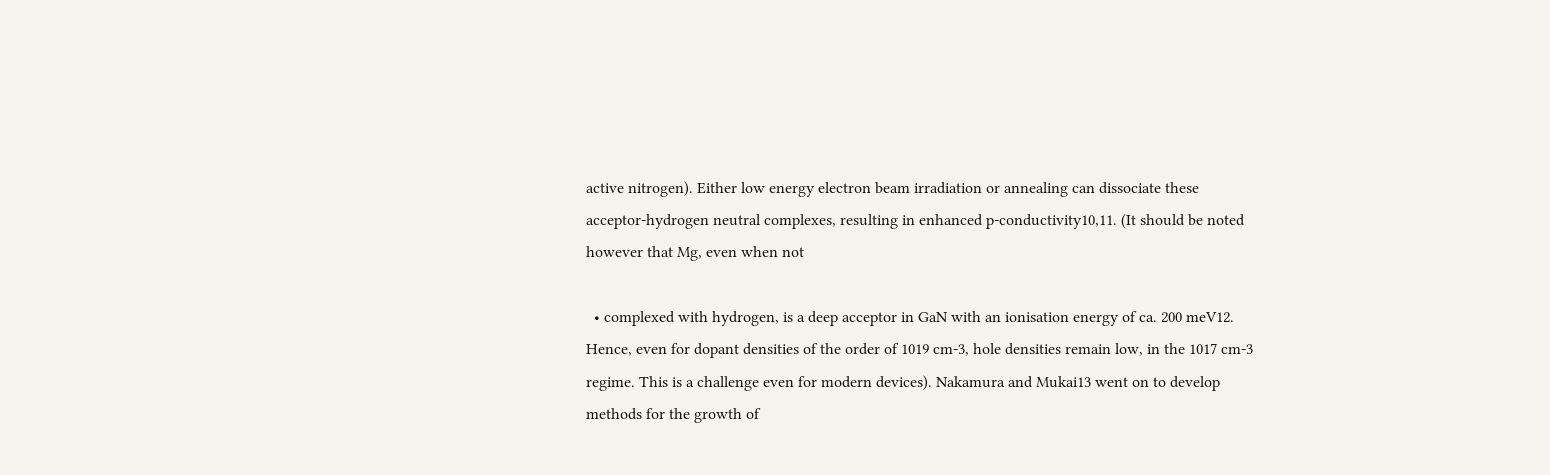active nitrogen). Either low energy electron beam irradiation or annealing can dissociate these acceptor-hydrogen neutral complexes, resulting in enhanced p-conductivity10,11. (It should be noted however that Mg, even when not

  • complexed with hydrogen, is a deep acceptor in GaN with an ionisation energy of ca. 200 meV12. Hence, even for dopant densities of the order of 1019 cm-3, hole densities remain low, in the 1017 cm-3 regime. This is a challenge even for modern devices). Nakamura and Mukai13 went on to develop methods for the growth of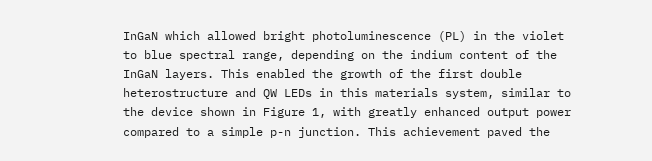InGaN which allowed bright photoluminescence (PL) in the violet to blue spectral range, depending on the indium content of the InGaN layers. This enabled the growth of the first double heterostructure and QW LEDs in this materials system, similar to the device shown in Figure 1, with greatly enhanced output power compared to a simple p-n junction. This achievement paved the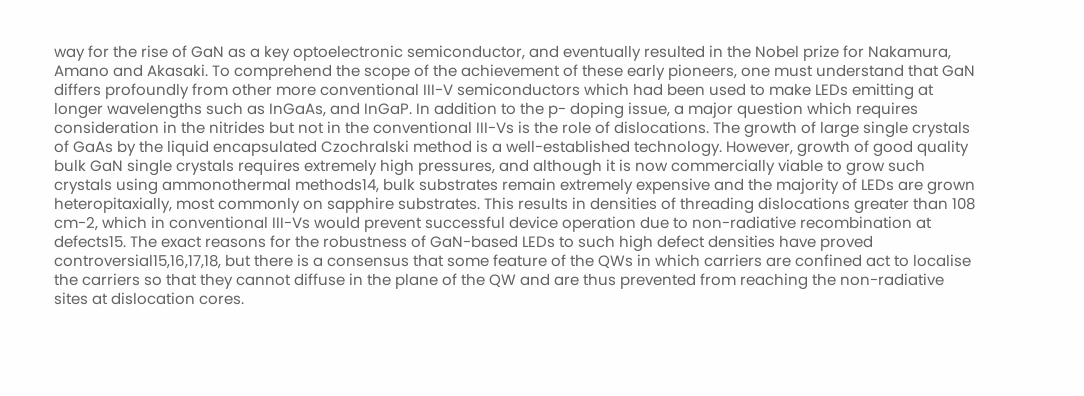way for the rise of GaN as a key optoelectronic semiconductor, and eventually resulted in the Nobel prize for Nakamura, Amano and Akasaki. To comprehend the scope of the achievement of these early pioneers, one must understand that GaN differs profoundly from other more conventional III-V semiconductors which had been used to make LEDs emitting at longer wavelengths such as InGaAs, and InGaP. In addition to the p- doping issue, a major question which requires consideration in the nitrides but not in the conventional III-Vs is the role of dislocations. The growth of large single crystals of GaAs by the liquid encapsulated Czochralski method is a well-established technology. However, growth of good quality bulk GaN single crystals requires extremely high pressures, and although it is now commercially viable to grow such crystals using ammonothermal methods14, bulk substrates remain extremely expensive and the majority of LEDs are grown heteropitaxially, most commonly on sapphire substrates. This results in densities of threading dislocations greater than 108 cm-2, which in conventional III-Vs would prevent successful device operation due to non-radiative recombination at defects15. The exact reasons for the robustness of GaN-based LEDs to such high defect densities have proved controversial15,16,17,18, but there is a consensus that some feature of the QWs in which carriers are confined act to localise the carriers so that they cannot diffuse in the plane of the QW and are thus prevented from reaching the non-radiative sites at dislocation cores.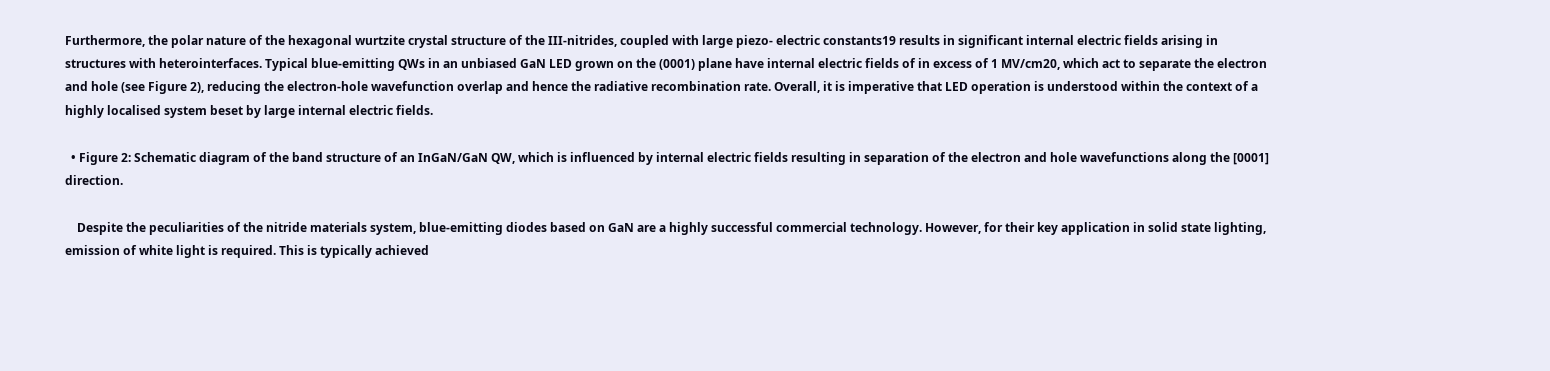Furthermore, the polar nature of the hexagonal wurtzite crystal structure of the III-nitrides, coupled with large piezo- electric constants19 results in significant internal electric fields arising in structures with heterointerfaces. Typical blue-emitting QWs in an unbiased GaN LED grown on the (0001) plane have internal electric fields of in excess of 1 MV/cm20, which act to separate the electron and hole (see Figure 2), reducing the electron-hole wavefunction overlap and hence the radiative recombination rate. Overall, it is imperative that LED operation is understood within the context of a highly localised system beset by large internal electric fields.

  • Figure 2: Schematic diagram of the band structure of an InGaN/GaN QW, which is influenced by internal electric fields resulting in separation of the electron and hole wavefunctions along the [0001] direction.

    Despite the peculiarities of the nitride materials system, blue-emitting diodes based on GaN are a highly successful commercial technology. However, for their key application in solid state lighting, emission of white light is required. This is typically achieved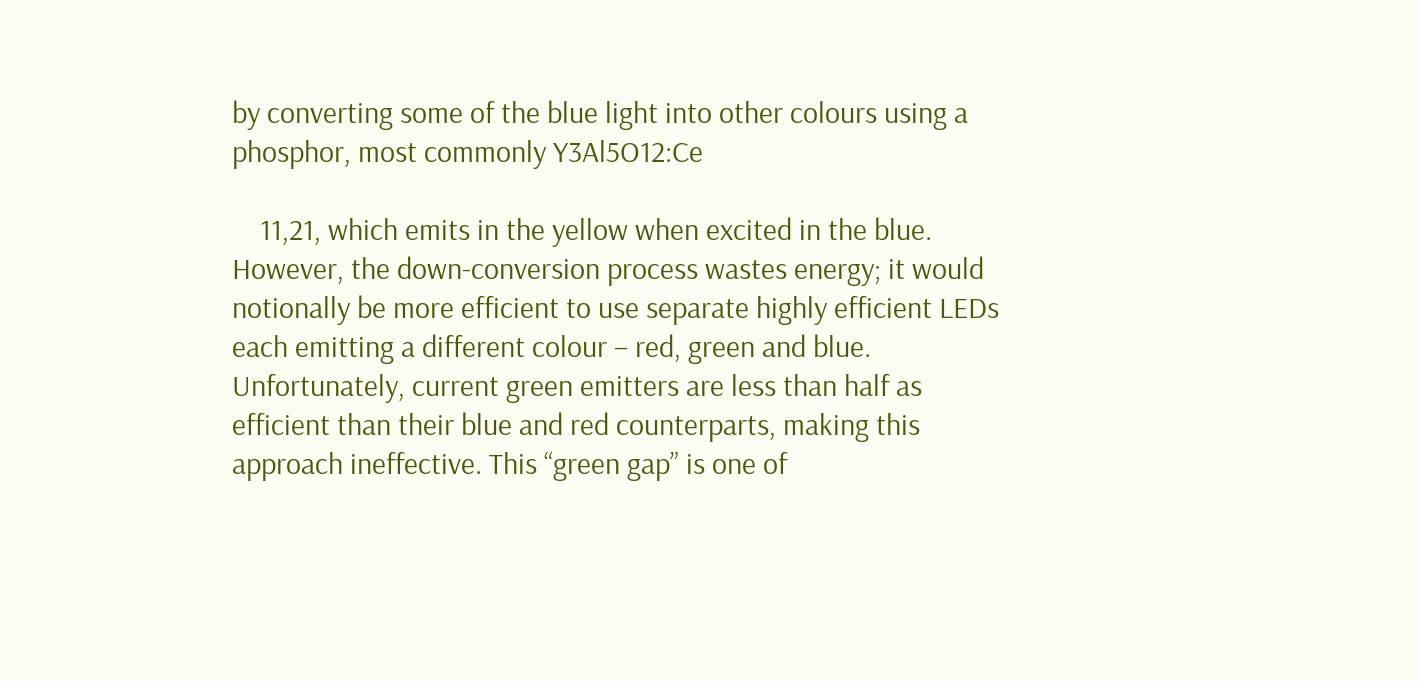by converting some of the blue light into other colours using a phosphor, most commonly Y3Al5O12:Ce

    11,21, which emits in the yellow when excited in the blue. However, the down-conversion process wastes energy; it would notionally be more efficient to use separate highly efficient LEDs each emitting a different colour – red, green and blue. Unfortunately, current green emitters are less than half as efficient than their blue and red counterparts, making this approach ineffective. This “green gap” is one of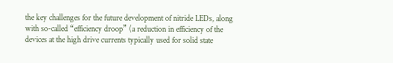the key challenges for the future development of nitride LEDs, along with so-called “efficiency droop” (a reduction in efficiency of the devices at the high drive currents typically used for solid state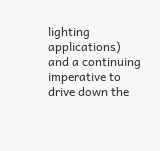lighting applications) and a continuing imperative to drive down the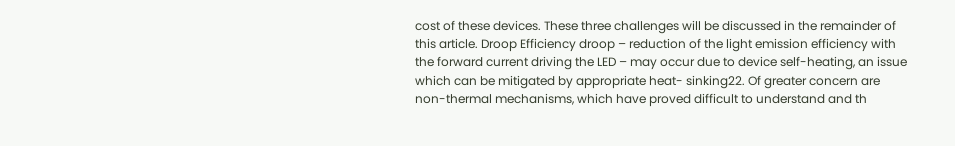cost of these devices. These three challenges will be discussed in the remainder of this article. Droop Efficiency droop – reduction of the light emission efficiency with the forward current driving the LED – may occur due to device self-heating, an issue which can be mitigated by appropriate heat- sinking22. Of greater concern are non-thermal mechanisms, which have proved difficult to understand and th